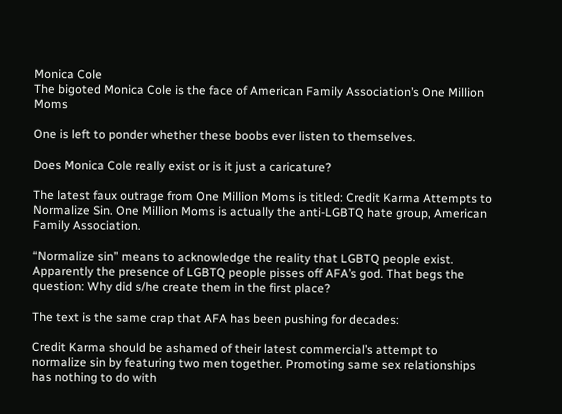Monica Cole
The bigoted Monica Cole is the face of American Family Association’s One Million Moms

One is left to ponder whether these boobs ever listen to themselves.

Does Monica Cole really exist or is it just a caricature?

The latest faux outrage from One Million Moms is titled: Credit Karma Attempts to Normalize Sin. One Million Moms is actually the anti-LGBTQ hate group, American Family Association.

“Normalize sin” means to acknowledge the reality that LGBTQ people exist. Apparently the presence of LGBTQ people pisses off AFA’s god. That begs the question: Why did s/he create them in the first place?

The text is the same crap that AFA has been pushing for decades:

Credit Karma should be ashamed of their latest commercial’s attempt to normalize sin by featuring two men together. Promoting same sex relationships has nothing to do with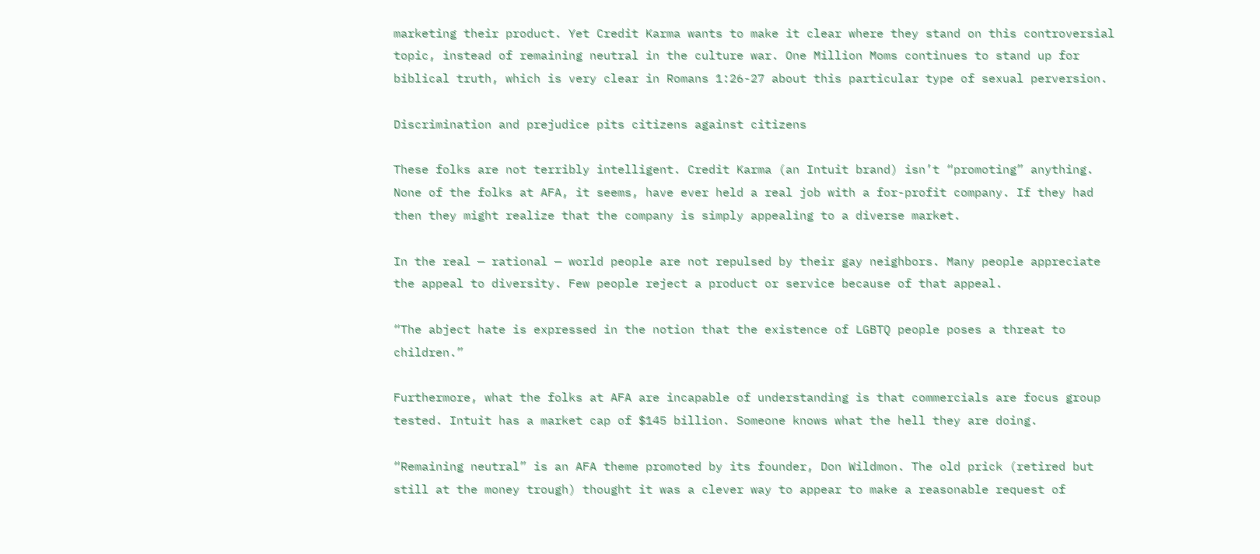marketing their product. Yet Credit Karma wants to make it clear where they stand on this controversial topic, instead of remaining neutral in the culture war. One Million Moms continues to stand up for biblical truth, which is very clear in Romans 1:26-27 about this particular type of sexual perversion.

Discrimination and prejudice pits citizens against citizens

These folks are not terribly intelligent. Credit Karma (an Intuit brand) isn’t “promoting” anything. None of the folks at AFA, it seems, have ever held a real job with a for-profit company. If they had then they might realize that the company is simply appealing to a diverse market.

In the real — rational — world people are not repulsed by their gay neighbors. Many people appreciate the appeal to diversity. Few people reject a product or service because of that appeal.

“The abject hate is expressed in the notion that the existence of LGBTQ people poses a threat to children.”

Furthermore, what the folks at AFA are incapable of understanding is that commercials are focus group tested. Intuit has a market cap of $145 billion. Someone knows what the hell they are doing.

“Remaining neutral” is an AFA theme promoted by its founder, Don Wildmon. The old prick (retired but still at the money trough) thought it was a clever way to appear to make a reasonable request of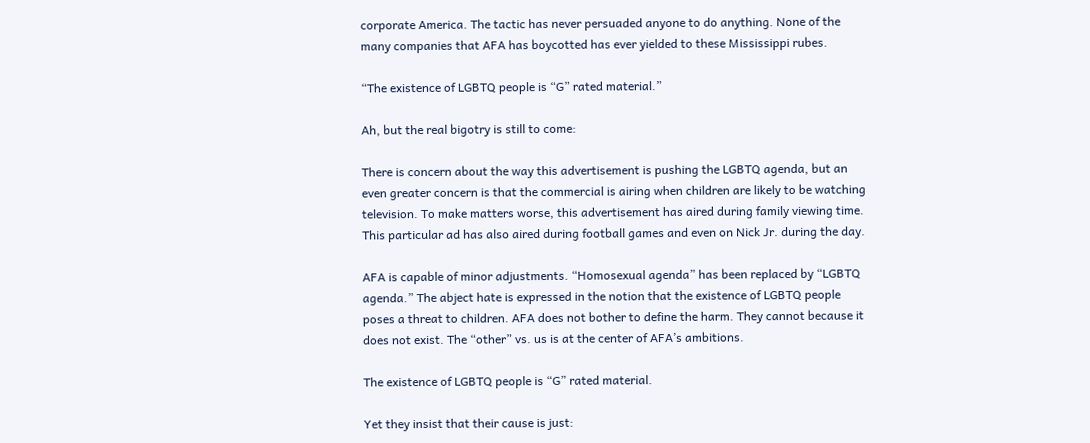corporate America. The tactic has never persuaded anyone to do anything. None of the many companies that AFA has boycotted has ever yielded to these Mississippi rubes.

“The existence of LGBTQ people is “G” rated material.”

Ah, but the real bigotry is still to come:

There is concern about the way this advertisement is pushing the LGBTQ agenda, but an even greater concern is that the commercial is airing when children are likely to be watching television. To make matters worse, this advertisement has aired during family viewing time. This particular ad has also aired during football games and even on Nick Jr. during the day.

AFA is capable of minor adjustments. “Homosexual agenda” has been replaced by “LGBTQ agenda.” The abject hate is expressed in the notion that the existence of LGBTQ people poses a threat to children. AFA does not bother to define the harm. They cannot because it does not exist. The “other” vs. us is at the center of AFA’s ambitions.

The existence of LGBTQ people is “G” rated material.

Yet they insist that their cause is just: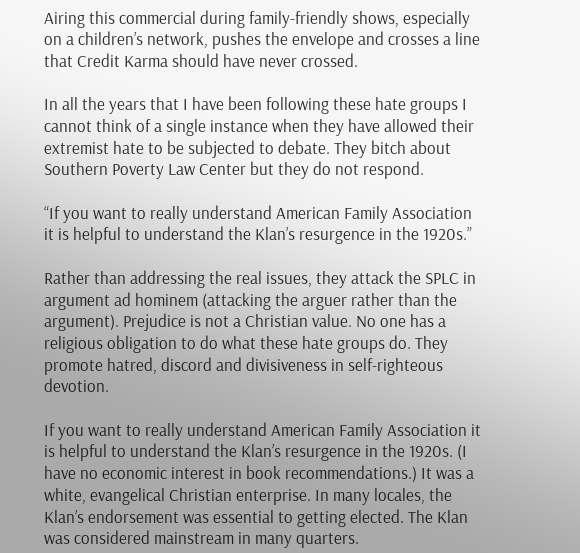Airing this commercial during family-friendly shows, especially on a children’s network, pushes the envelope and crosses a line that Credit Karma should have never crossed.

In all the years that I have been following these hate groups I cannot think of a single instance when they have allowed their extremist hate to be subjected to debate. They bitch about Southern Poverty Law Center but they do not respond.

“If you want to really understand American Family Association it is helpful to understand the Klan’s resurgence in the 1920s.”

Rather than addressing the real issues, they attack the SPLC in argument ad hominem (attacking the arguer rather than the argument). Prejudice is not a Christian value. No one has a religious obligation to do what these hate groups do. They promote hatred, discord and divisiveness in self-righteous devotion.

If you want to really understand American Family Association it is helpful to understand the Klan’s resurgence in the 1920s. (I have no economic interest in book recommendations.) It was a white, evangelical Christian enterprise. In many locales, the Klan’s endorsement was essential to getting elected. The Klan was considered mainstream in many quarters.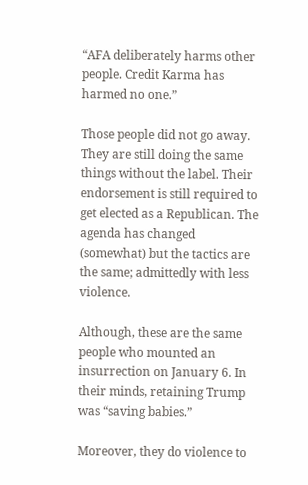“AFA deliberately harms other people. Credit Karma has harmed no one.”

Those people did not go away. They are still doing the same things without the label. Their endorsement is still required to get elected as a Republican. The agenda has changed (somewhat) but the tactics are the same; admittedly with less violence.

Although, these are the same people who mounted an insurrection on January 6. In their minds, retaining Trump was “saving babies.”

Moreover, they do violence to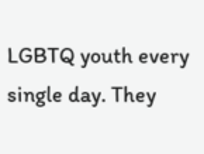LGBTQ youth every single day. They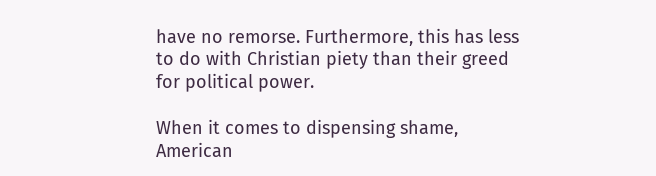have no remorse. Furthermore, this has less to do with Christian piety than their greed for political power.

When it comes to dispensing shame, American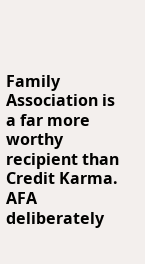Family Association is a far more worthy recipient than Credit Karma. AFA deliberately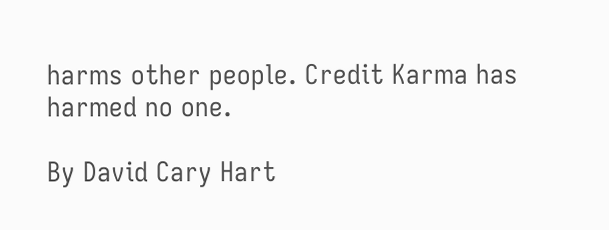harms other people. Credit Karma has harmed no one.

By David Cary Hart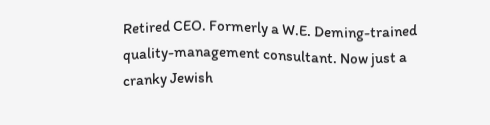Retired CEO. Formerly a W.E. Deming-trained quality-management consultant. Now just a cranky Jewish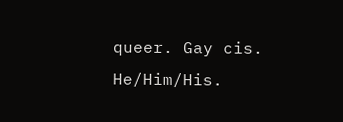queer. Gay cis. He/Him/His.